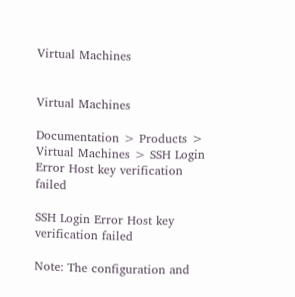Virtual Machines


Virtual Machines

Documentation > Products > Virtual Machines > SSH Login Error Host key verification failed

SSH Login Error Host key verification failed

Note: The configuration and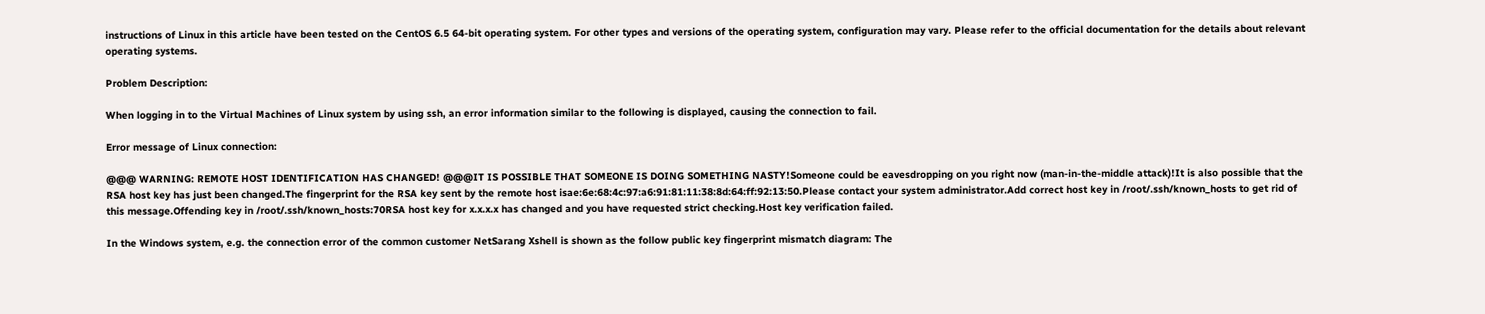instructions of Linux in this article have been tested on the CentOS 6.5 64-bit operating system. For other types and versions of the operating system, configuration may vary. Please refer to the official documentation for the details about relevant operating systems.

Problem Description:

When logging in to the Virtual Machines of Linux system by using ssh, an error information similar to the following is displayed, causing the connection to fail.

Error message of Linux connection:

@@@ WARNING: REMOTE HOST IDENTIFICATION HAS CHANGED! @@@IT IS POSSIBLE THAT SOMEONE IS DOING SOMETHING NASTY!Someone could be eavesdropping on you right now (man-in-the-middle attack)!It is also possible that the RSA host key has just been changed.The fingerprint for the RSA key sent by the remote host isae:6e:68:4c:97:a6:91:81:11:38:8d:64:ff:92:13:50.Please contact your system administrator.Add correct host key in /root/.ssh/known_hosts to get rid of this message.Offending key in /root/.ssh/known_hosts:70RSA host key for x.x.x.x has changed and you have requested strict checking.Host key verification failed.

In the Windows system, e.g. the connection error of the common customer NetSarang Xshell is shown as the follow public key fingerprint mismatch diagram: The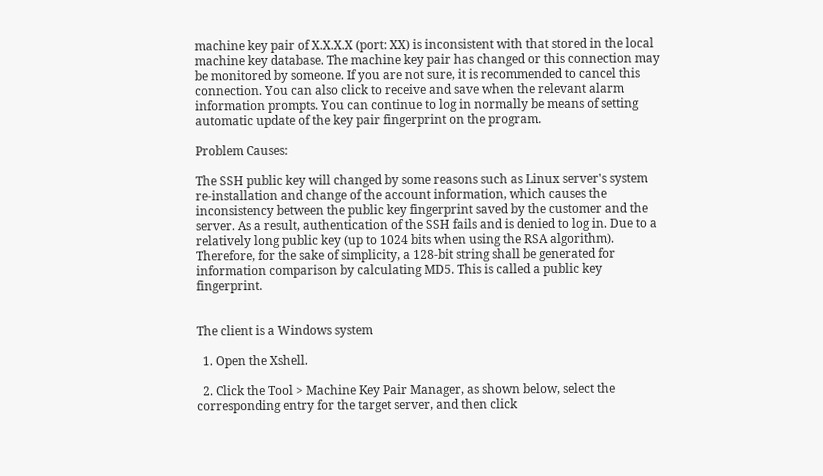machine key pair of X.X.X.X (port: XX) is inconsistent with that stored in the local machine key database. The machine key pair has changed or this connection may be monitored by someone. If you are not sure, it is recommended to cancel this connection. You can also click to receive and save when the relevant alarm information prompts. You can continue to log in normally be means of setting automatic update of the key pair fingerprint on the program.

Problem Causes:

The SSH public key will changed by some reasons such as Linux server's system re-installation and change of the account information, which causes the inconsistency between the public key fingerprint saved by the customer and the server. As a result, authentication of the SSH fails and is denied to log in. Due to a relatively long public key (up to 1024 bits when using the RSA algorithm). Therefore, for the sake of simplicity, a 128-bit string shall be generated for information comparison by calculating MD5. This is called a public key fingerprint.


The client is a Windows system

  1. Open the Xshell.

  2. Click the Tool > Machine Key Pair Manager, as shown below, select the corresponding entry for the target server, and then click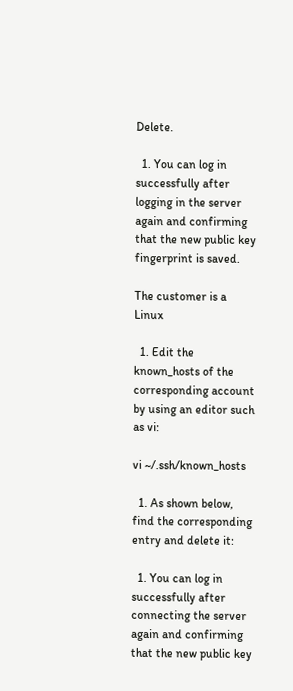Delete.

  1. You can log in successfully after logging in the server again and confirming that the new public key fingerprint is saved.

The customer is a Linux

  1. Edit the known_hosts of the corresponding account by using an editor such as vi:

vi ~/.ssh/known_hosts

  1. As shown below, find the corresponding entry and delete it:

  1. You can log in successfully after connecting the server again and confirming that the new public key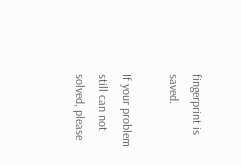fingerprint is saved.

If your problem still can not solved, please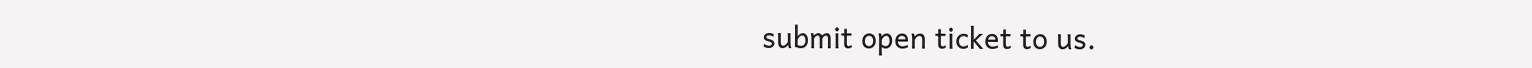submit open ticket to us.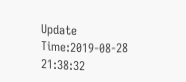Update Time:2019-08-28 21:38:32